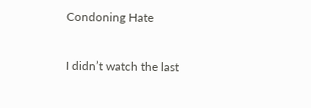Condoning Hate

I didn’t watch the last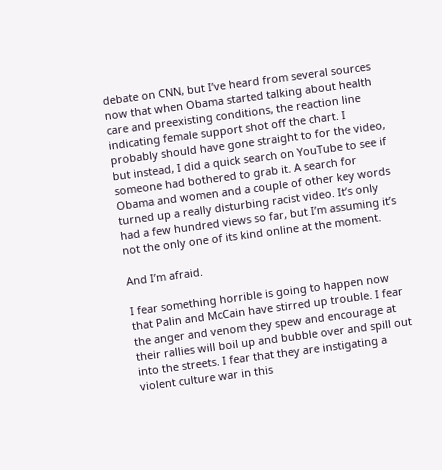debate on CNN, but I’ve heard from several sources now that when Obama started talking about health care and preexisting conditions, the reaction line indicating female support shot off the chart. I probably should have gone straight to for the video, but instead, I did a quick search on YouTube to see if someone had bothered to grab it. A search for Obama and women and a couple of other key words turned up a really disturbing racist video. It’s only had a few hundred views so far, but I’m assuming it’s not the only one of its kind online at the moment.

And I’m afraid.

I fear something horrible is going to happen now that Palin and McCain have stirred up trouble. I fear the anger and venom they spew and encourage at their rallies will boil up and bubble over and spill out into the streets. I fear that they are instigating a violent culture war in this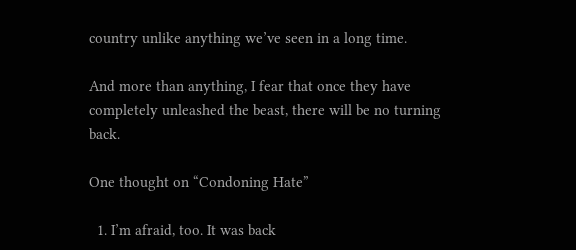country unlike anything we’ve seen in a long time.

And more than anything, I fear that once they have completely unleashed the beast, there will be no turning back.

One thought on “Condoning Hate”

  1. I’m afraid, too. It was back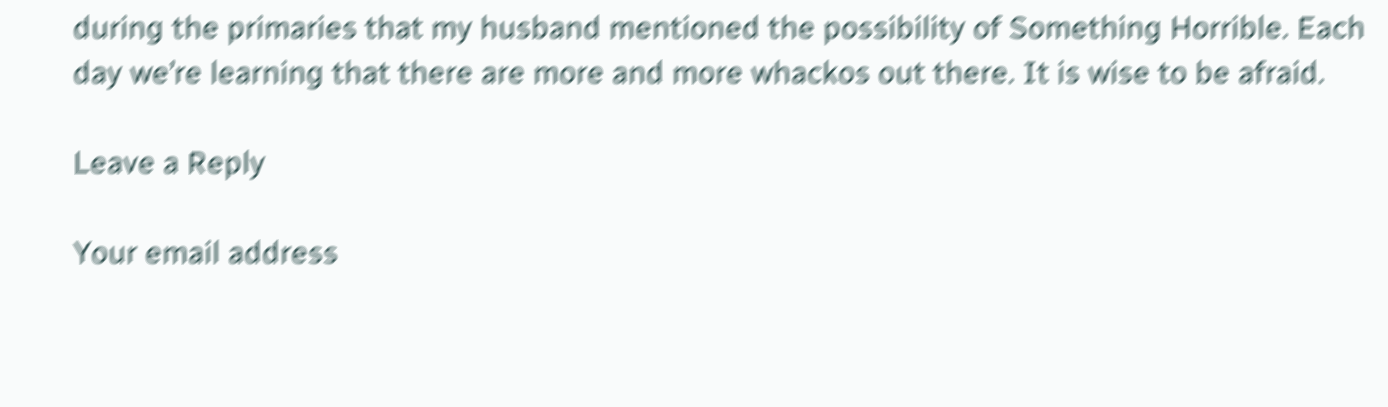during the primaries that my husband mentioned the possibility of Something Horrible. Each day we’re learning that there are more and more whackos out there. It is wise to be afraid.

Leave a Reply

Your email address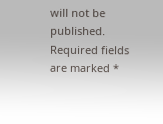will not be published. Required fields are marked *